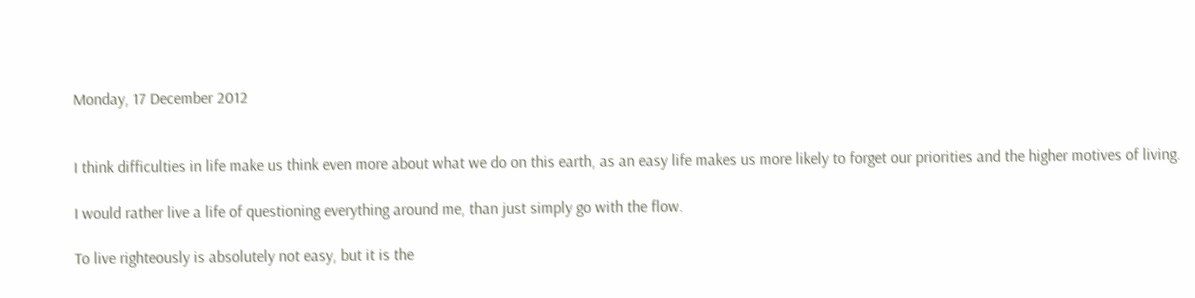Monday, 17 December 2012


I think difficulties in life make us think even more about what we do on this earth, as an easy life makes us more likely to forget our priorities and the higher motives of living.

I would rather live a life of questioning everything around me, than just simply go with the flow.

To live righteously is absolutely not easy, but it is the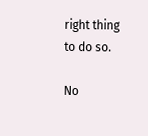right thing to do so.

No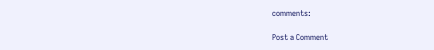comments:

Post a Comment